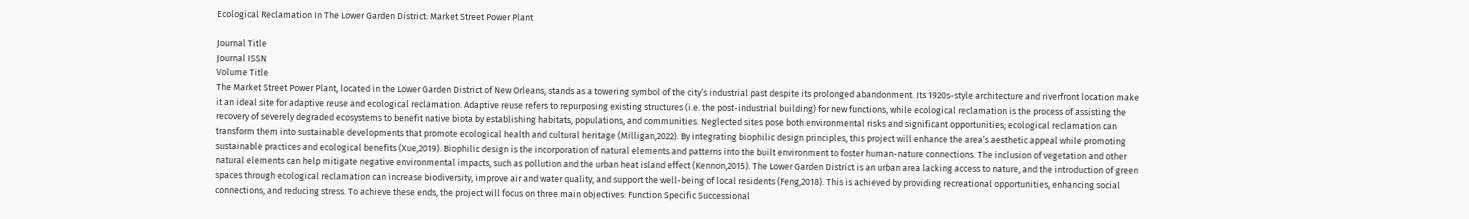Ecological Reclamation In The Lower Garden District: Market Street Power Plant

Journal Title
Journal ISSN
Volume Title
The Market Street Power Plant, located in the Lower Garden District of New Orleans, stands as a towering symbol of the city’s industrial past despite its prolonged abandonment. Its 1920s-style architecture and riverfront location make it an ideal site for adaptive reuse and ecological reclamation. Adaptive reuse refers to repurposing existing structures (i.e. the post-industrial building) for new functions, while ecological reclamation is the process of assisting the recovery of severely degraded ecosystems to benefit native biota by establishing habitats, populations, and communities. Neglected sites pose both environmental risks and significant opportunities; ecological reclamation can transform them into sustainable developments that promote ecological health and cultural heritage (Milligan,2022). By integrating biophilic design principles, this project will enhance the area’s aesthetic appeal while promoting sustainable practices and ecological benefits (Xue,2019). Biophilic design is the incorporation of natural elements and patterns into the built environment to foster human-nature connections. The inclusion of vegetation and other natural elements can help mitigate negative environmental impacts, such as pollution and the urban heat island effect (Kennon,2015). The Lower Garden District is an urban area lacking access to nature, and the introduction of green spaces through ecological reclamation can increase biodiversity, improve air and water quality, and support the well-being of local residents (Feng,2018). This is achieved by providing recreational opportunities, enhancing social connections, and reducing stress. To achieve these ends, the project will focus on three main objectives: Function Specific Successional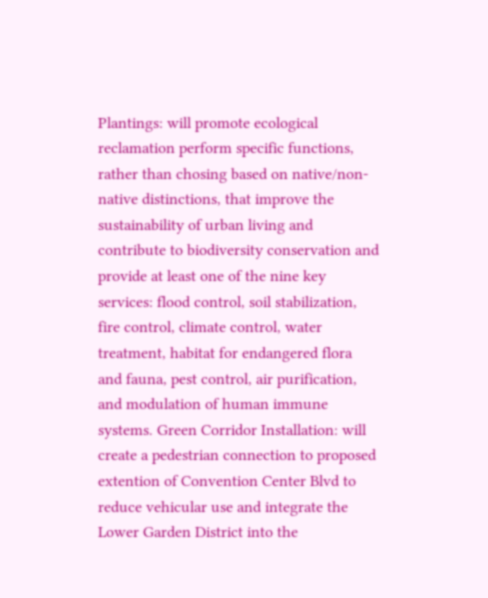Plantings: will promote ecological reclamation perform specific functions, rather than chosing based on native/non-native distinctions, that improve the sustainability of urban living and contribute to biodiversity conservation and provide at least one of the nine key services: flood control, soil stabilization, fire control, climate control, water treatment, habitat for endangered flora and fauna, pest control, air purification, and modulation of human immune systems. Green Corridor Installation: will create a pedestrian connection to proposed extention of Convention Center Blvd to reduce vehicular use and integrate the Lower Garden District into the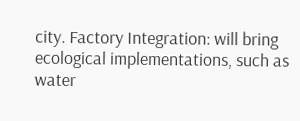city. Factory Integration: will bring ecological implementations, such as water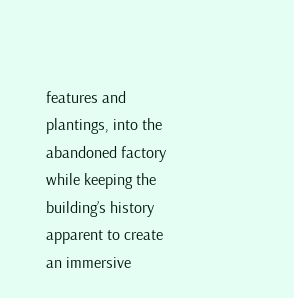features and plantings, into the abandoned factory while keeping the building’s history apparent to create an immersive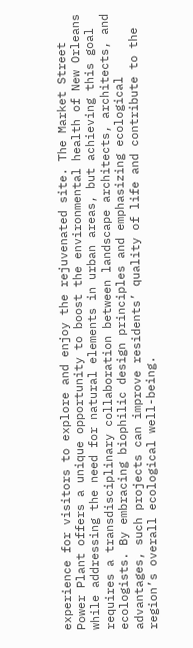experience for visitors to explore and enjoy the rejuvenated site. The Market Street Power Plant offers a unique opportunity to boost the environmental health of New Orleans while addressing the need for natural elements in urban areas, but achieving this goal requires a transdisciplinary collaboration between landscape architects, architects, and ecologists. By embracing biophilic design principles and emphasizing ecological advantages, such projects can improve residents’ quality of life and contribute to the region’s overall ecological well-being.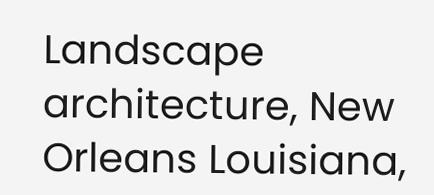Landscape architecture, New Orleans Louisiana,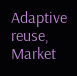Adaptive reuse, Market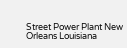Street Power Plant New Orleans Louisiana